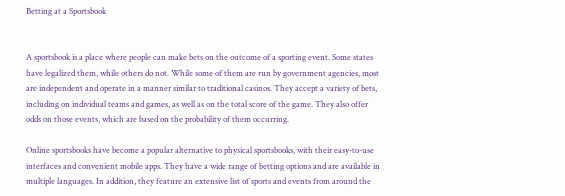Betting at a Sportsbook


A sportsbook is a place where people can make bets on the outcome of a sporting event. Some states have legalized them, while others do not. While some of them are run by government agencies, most are independent and operate in a manner similar to traditional casinos. They accept a variety of bets, including on individual teams and games, as well as on the total score of the game. They also offer odds on those events, which are based on the probability of them occurring.

Online sportsbooks have become a popular alternative to physical sportsbooks, with their easy-to-use interfaces and convenient mobile apps. They have a wide range of betting options and are available in multiple languages. In addition, they feature an extensive list of sports and events from around the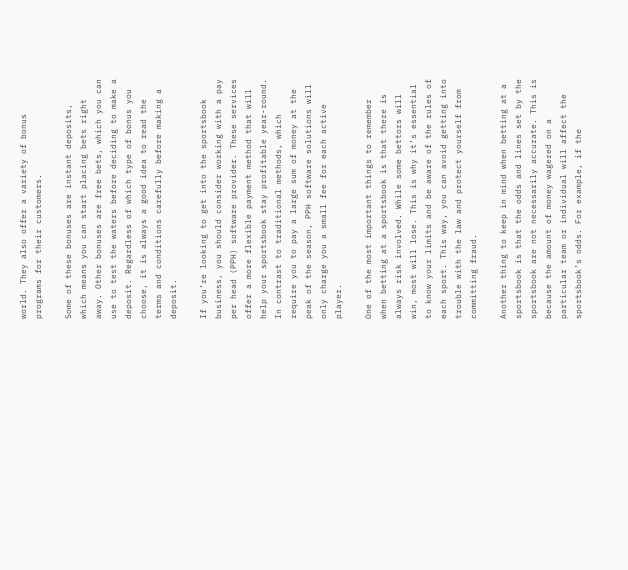world. They also offer a variety of bonus programs for their customers.

Some of these bonuses are instant deposits, which means you can start placing bets right away. Other bonuses are free bets, which you can use to test the waters before deciding to make a deposit. Regardless of which type of bonus you choose, it is always a good idea to read the terms and conditions carefully before making a deposit.

If you’re looking to get into the sportsbook business, you should consider working with a pay per head (PPH) software provider. These services offer a more flexible payment method that will help your sportsbook stay profitable year-round. In contrast to traditional methods, which require you to pay a large sum of money at the peak of the season, PPH software solutions will only charge you a small fee for each active player.

One of the most important things to remember when betting at a sportsbook is that there is always risk involved. While some bettors will win, most will lose. This is why it’s essential to know your limits and be aware of the rules of each sport. This way, you can avoid getting into trouble with the law and protect yourself from committing fraud.

Another thing to keep in mind when betting at a sportsbook is that the odds and lines set by the sportsbook are not necessarily accurate. This is because the amount of money wagered on a particular team or individual will affect the sportsbook’s odds. For example, if the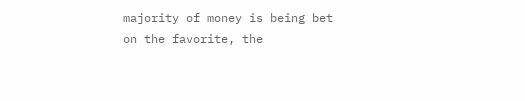majority of money is being bet on the favorite, the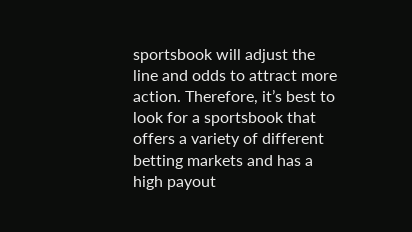sportsbook will adjust the line and odds to attract more action. Therefore, it’s best to look for a sportsbook that offers a variety of different betting markets and has a high payout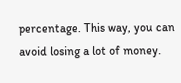percentage. This way, you can avoid losing a lot of money.